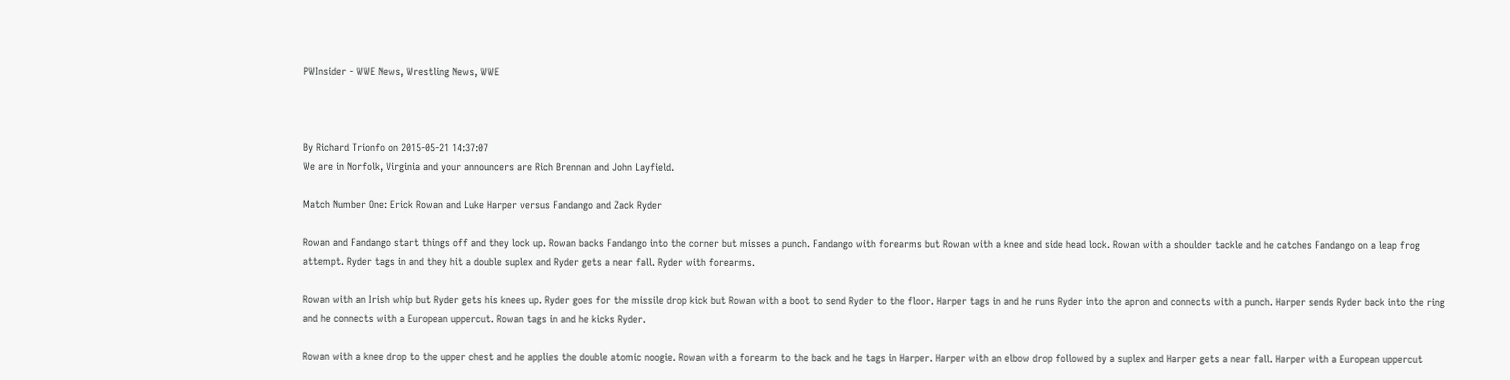PWInsider - WWE News, Wrestling News, WWE



By Richard Trionfo on 2015-05-21 14:37:07
We are in Norfolk, Virginia and your announcers are Rich Brennan and John Layfield.

Match Number One: Erick Rowan and Luke Harper versus Fandango and Zack Ryder

Rowan and Fandango start things off and they lock up. Rowan backs Fandango into the corner but misses a punch. Fandango with forearms but Rowan with a knee and side head lock. Rowan with a shoulder tackle and he catches Fandango on a leap frog attempt. Ryder tags in and they hit a double suplex and Ryder gets a near fall. Ryder with forearms.

Rowan with an Irish whip but Ryder gets his knees up. Ryder goes for the missile drop kick but Rowan with a boot to send Ryder to the floor. Harper tags in and he runs Ryder into the apron and connects with a punch. Harper sends Ryder back into the ring and he connects with a European uppercut. Rowan tags in and he kicks Ryder.

Rowan with a knee drop to the upper chest and he applies the double atomic noogie. Rowan with a forearm to the back and he tags in Harper. Harper with an elbow drop followed by a suplex and Harper gets a near fall. Harper with a European uppercut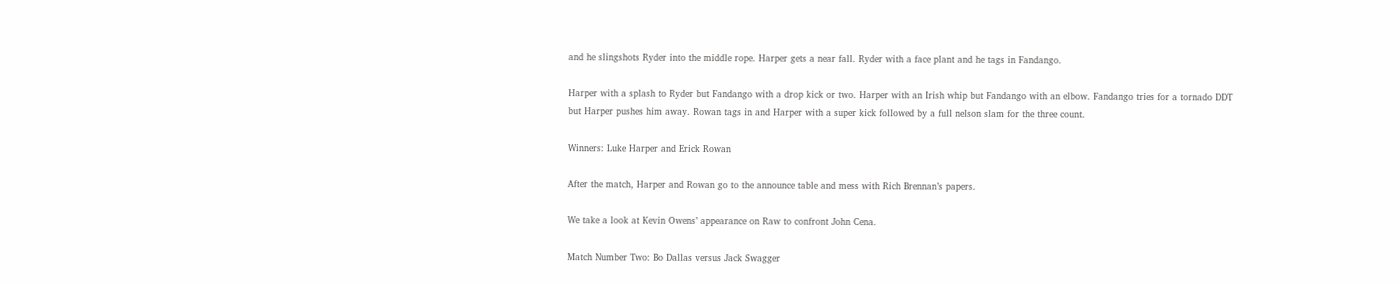and he slingshots Ryder into the middle rope. Harper gets a near fall. Ryder with a face plant and he tags in Fandango.

Harper with a splash to Ryder but Fandango with a drop kick or two. Harper with an Irish whip but Fandango with an elbow. Fandango tries for a tornado DDT but Harper pushes him away. Rowan tags in and Harper with a super kick followed by a full nelson slam for the three count.

Winners: Luke Harper and Erick Rowan

After the match, Harper and Rowan go to the announce table and mess with Rich Brennan’s papers.

We take a look at Kevin Owens’ appearance on Raw to confront John Cena.

Match Number Two: Bo Dallas versus Jack Swagger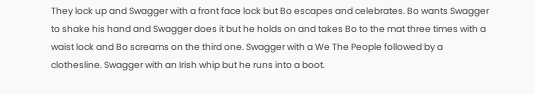They lock up and Swagger with a front face lock but Bo escapes and celebrates. Bo wants Swagger to shake his hand and Swagger does it but he holds on and takes Bo to the mat three times with a waist lock and Bo screams on the third one. Swagger with a We The People followed by a clothesline. Swagger with an Irish whip but he runs into a boot.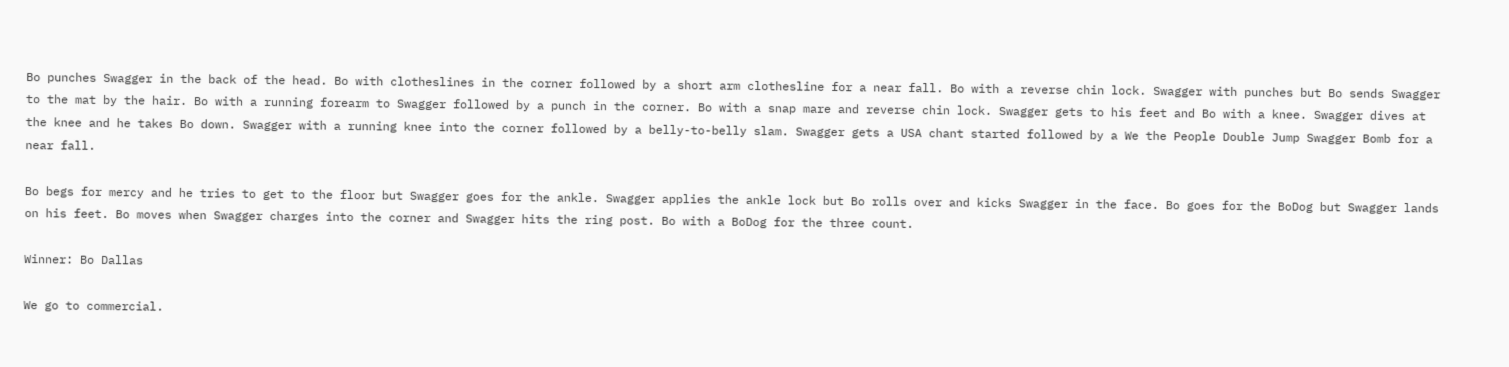Bo punches Swagger in the back of the head. Bo with clotheslines in the corner followed by a short arm clothesline for a near fall. Bo with a reverse chin lock. Swagger with punches but Bo sends Swagger to the mat by the hair. Bo with a running forearm to Swagger followed by a punch in the corner. Bo with a snap mare and reverse chin lock. Swagger gets to his feet and Bo with a knee. Swagger dives at the knee and he takes Bo down. Swagger with a running knee into the corner followed by a belly-to-belly slam. Swagger gets a USA chant started followed by a We the People Double Jump Swagger Bomb for a near fall.

Bo begs for mercy and he tries to get to the floor but Swagger goes for the ankle. Swagger applies the ankle lock but Bo rolls over and kicks Swagger in the face. Bo goes for the BoDog but Swagger lands on his feet. Bo moves when Swagger charges into the corner and Swagger hits the ring post. Bo with a BoDog for the three count.

Winner: Bo Dallas

We go to commercial.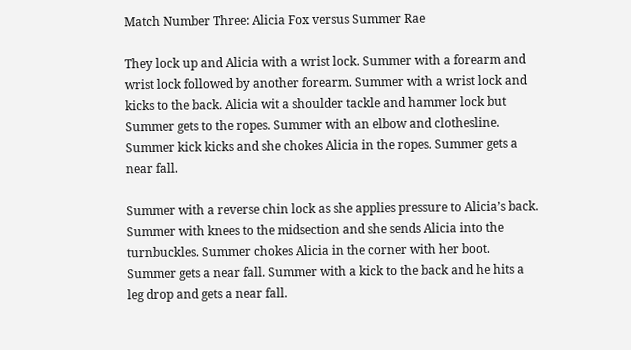Match Number Three: Alicia Fox versus Summer Rae

They lock up and Alicia with a wrist lock. Summer with a forearm and wrist lock followed by another forearm. Summer with a wrist lock and kicks to the back. Alicia wit a shoulder tackle and hammer lock but Summer gets to the ropes. Summer with an elbow and clothesline. Summer kick kicks and she chokes Alicia in the ropes. Summer gets a near fall.

Summer with a reverse chin lock as she applies pressure to Alicia’s back. Summer with knees to the midsection and she sends Alicia into the turnbuckles. Summer chokes Alicia in the corner with her boot. Summer gets a near fall. Summer with a kick to the back and he hits a leg drop and gets a near fall.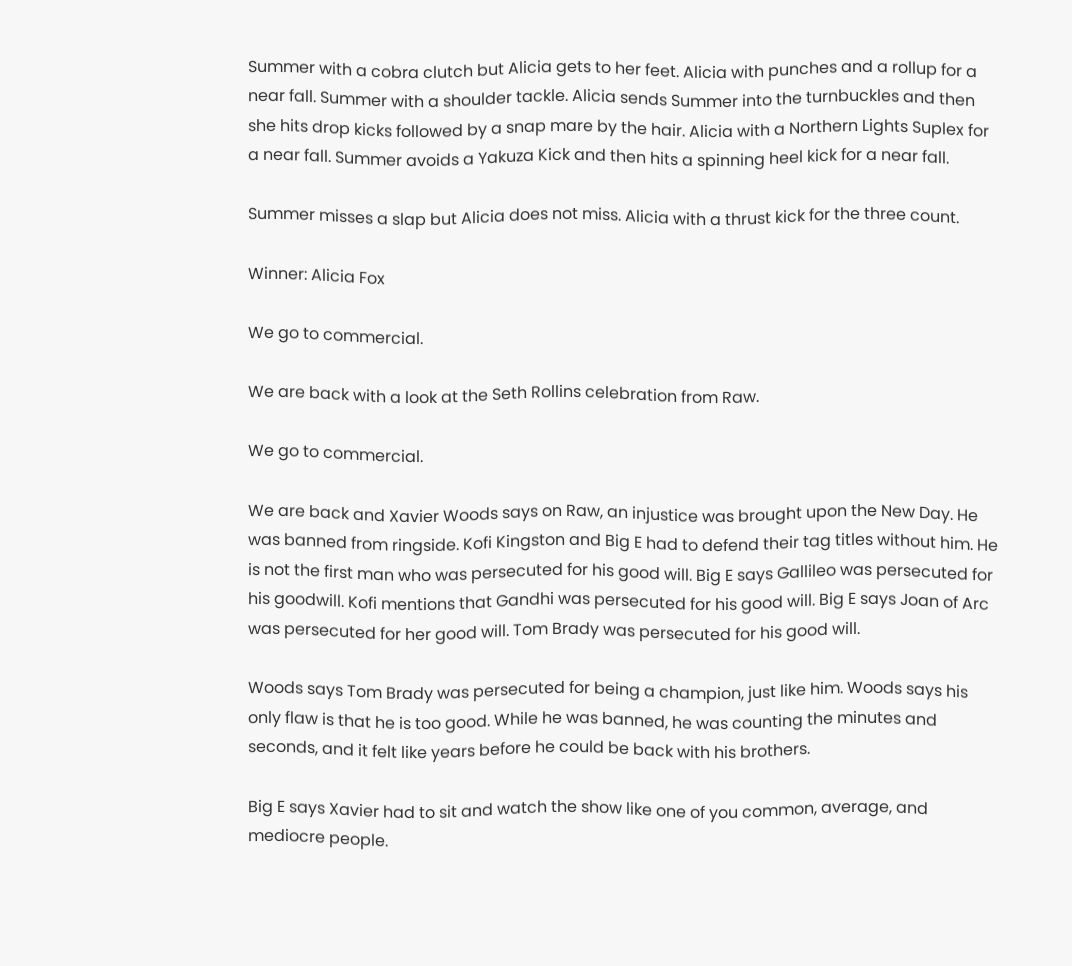Summer with a cobra clutch but Alicia gets to her feet. Alicia with punches and a rollup for a near fall. Summer with a shoulder tackle. Alicia sends Summer into the turnbuckles and then she hits drop kicks followed by a snap mare by the hair. Alicia with a Northern Lights Suplex for a near fall. Summer avoids a Yakuza Kick and then hits a spinning heel kick for a near fall.

Summer misses a slap but Alicia does not miss. Alicia with a thrust kick for the three count.

Winner: Alicia Fox

We go to commercial.

We are back with a look at the Seth Rollins celebration from Raw.

We go to commercial.

We are back and Xavier Woods says on Raw, an injustice was brought upon the New Day. He was banned from ringside. Kofi Kingston and Big E had to defend their tag titles without him. He is not the first man who was persecuted for his good will. Big E says Gallileo was persecuted for his goodwill. Kofi mentions that Gandhi was persecuted for his good will. Big E says Joan of Arc was persecuted for her good will. Tom Brady was persecuted for his good will.

Woods says Tom Brady was persecuted for being a champion, just like him. Woods says his only flaw is that he is too good. While he was banned, he was counting the minutes and seconds, and it felt like years before he could be back with his brothers.

Big E says Xavier had to sit and watch the show like one of you common, average, and mediocre people.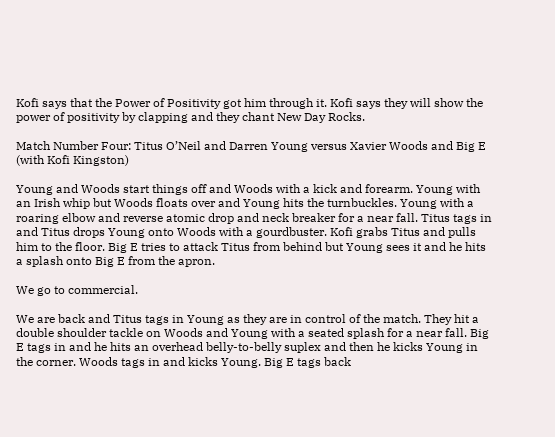Kofi says that the Power of Positivity got him through it. Kofi says they will show the power of positivity by clapping and they chant New Day Rocks.

Match Number Four: Titus O’Neil and Darren Young versus Xavier Woods and Big E (with Kofi Kingston)

Young and Woods start things off and Woods with a kick and forearm. Young with an Irish whip but Woods floats over and Young hits the turnbuckles. Young with a roaring elbow and reverse atomic drop and neck breaker for a near fall. Titus tags in and Titus drops Young onto Woods with a gourdbuster. Kofi grabs Titus and pulls him to the floor. Big E tries to attack Titus from behind but Young sees it and he hits a splash onto Big E from the apron.

We go to commercial.

We are back and Titus tags in Young as they are in control of the match. They hit a double shoulder tackle on Woods and Young with a seated splash for a near fall. Big E tags in and he hits an overhead belly-to-belly suplex and then he kicks Young in the corner. Woods tags in and kicks Young. Big E tags back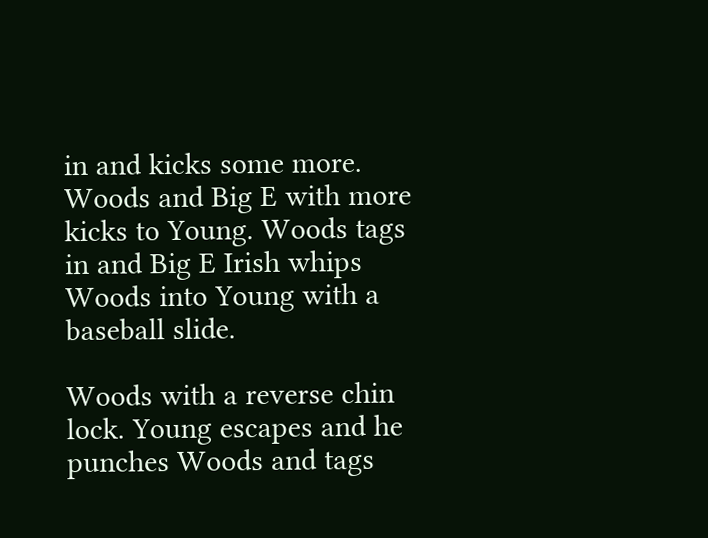in and kicks some more. Woods and Big E with more kicks to Young. Woods tags in and Big E Irish whips Woods into Young with a baseball slide.

Woods with a reverse chin lock. Young escapes and he punches Woods and tags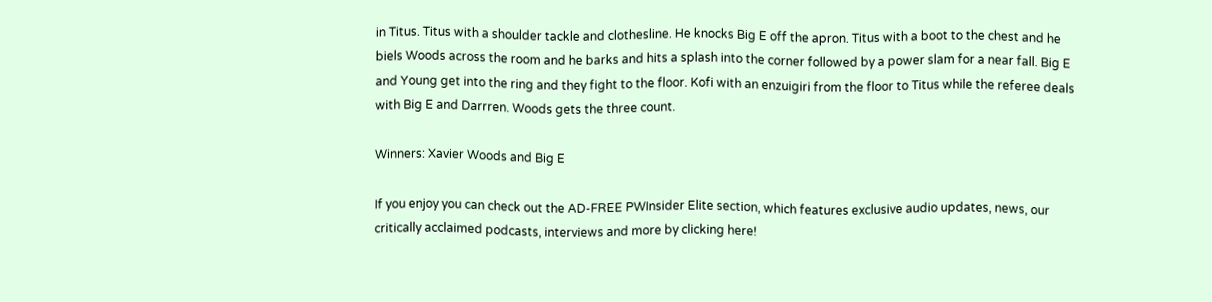in Titus. Titus with a shoulder tackle and clothesline. He knocks Big E off the apron. Titus with a boot to the chest and he biels Woods across the room and he barks and hits a splash into the corner followed by a power slam for a near fall. Big E and Young get into the ring and they fight to the floor. Kofi with an enzuigiri from the floor to Titus while the referee deals with Big E and Darrren. Woods gets the three count.

Winners: Xavier Woods and Big E

If you enjoy you can check out the AD-FREE PWInsider Elite section, which features exclusive audio updates, news, our critically acclaimed podcasts, interviews and more by clicking here!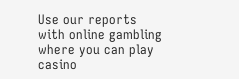Use our reports with online gambling where you can play casino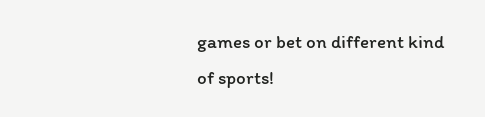games or bet on different kind of sports!